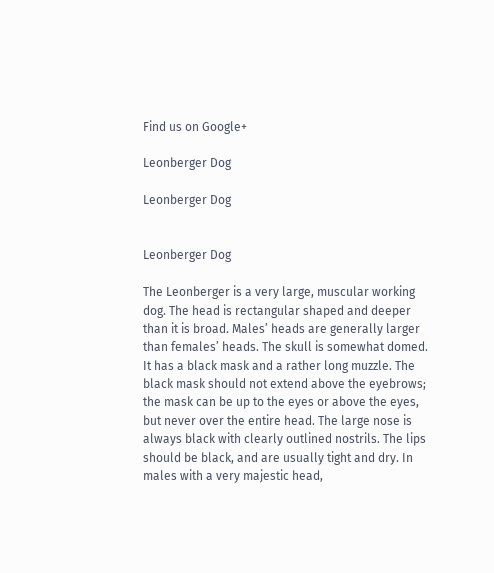Find us on Google+

Leonberger Dog

Leonberger Dog


Leonberger Dog

The Leonberger is a very large, muscular working dog. The head is rectangular shaped and deeper than it is broad. Males’ heads are generally larger than females’ heads. The skull is somewhat domed. It has a black mask and a rather long muzzle. The black mask should not extend above the eyebrows; the mask can be up to the eyes or above the eyes, but never over the entire head. The large nose is always black with clearly outlined nostrils. The lips should be black, and are usually tight and dry. In males with a very majestic head,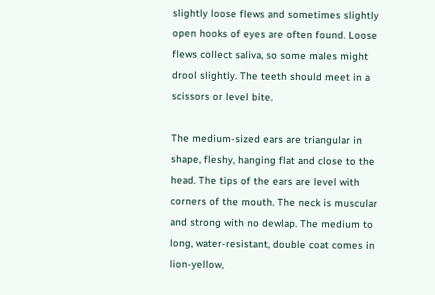slightly loose flews and sometimes slightly open hooks of eyes are often found. Loose flews collect saliva, so some males might drool slightly. The teeth should meet in a scissors or level bite.

The medium-sized ears are triangular in shape, fleshy, hanging flat and close to the head. The tips of the ears are level with corners of the mouth. The neck is muscular and strong with no dewlap. The medium to long, water-resistant, double coat comes in lion-yellow,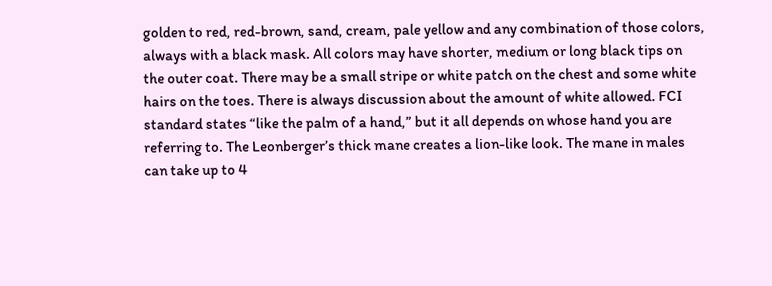golden to red, red-brown, sand, cream, pale yellow and any combination of those colors, always with a black mask. All colors may have shorter, medium or long black tips on the outer coat. There may be a small stripe or white patch on the chest and some white hairs on the toes. There is always discussion about the amount of white allowed. FCI standard states “like the palm of a hand,” but it all depends on whose hand you are referring to. The Leonberger’s thick mane creates a lion-like look. The mane in males can take up to 4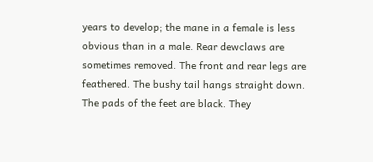years to develop; the mane in a female is less obvious than in a male. Rear dewclaws are sometimes removed. The front and rear legs are feathered. The bushy tail hangs straight down. The pads of the feet are black. They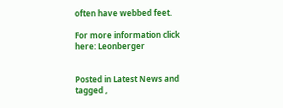often have webbed feet.

For more information click here: Leonberger


Posted in Latest News and tagged ,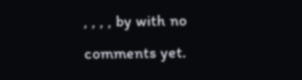, , , , by with no comments yet.